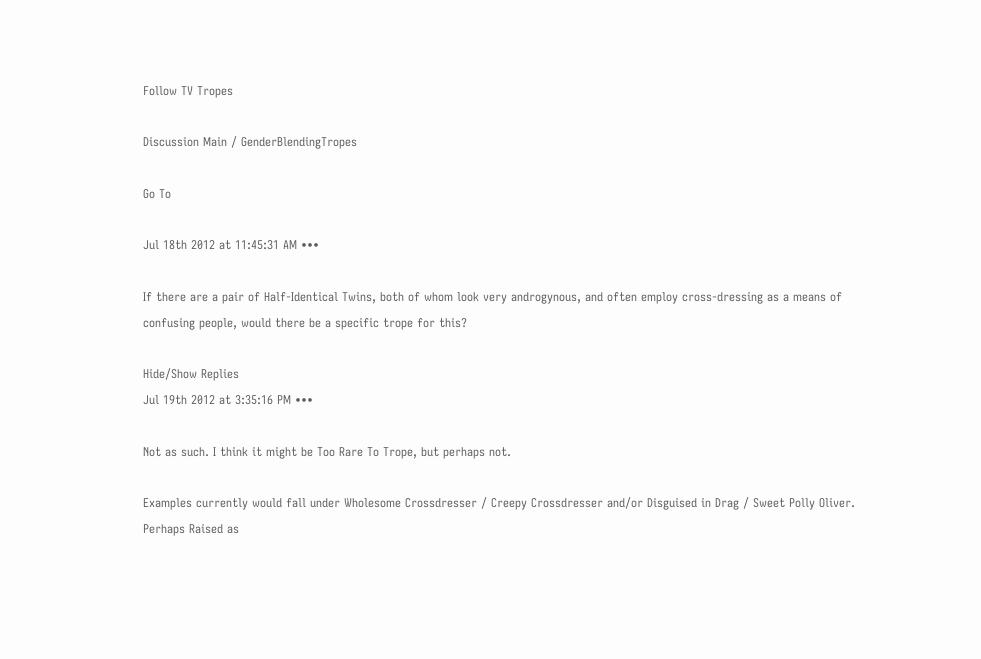Follow TV Tropes

Discussion Main / GenderBlendingTropes

Go To

Jul 18th 2012 at 11:45:31 AM •••

If there are a pair of Half-Identical Twins, both of whom look very androgynous, and often employ cross-dressing as a means of confusing people, would there be a specific trope for this?

Hide/Show Replies
Jul 19th 2012 at 3:35:16 PM •••

Not as such. I think it might be Too Rare To Trope, but perhaps not.

Examples currently would fall under Wholesome Crossdresser / Creepy Crossdresser and/or Disguised in Drag / Sweet Polly Oliver. Perhaps Raised as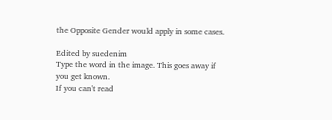the Opposite Gender would apply in some cases.

Edited by suedenim
Type the word in the image. This goes away if you get known.
If you can't read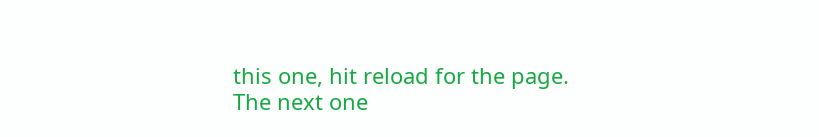this one, hit reload for the page.
The next one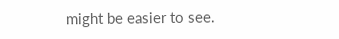might be easier to see.